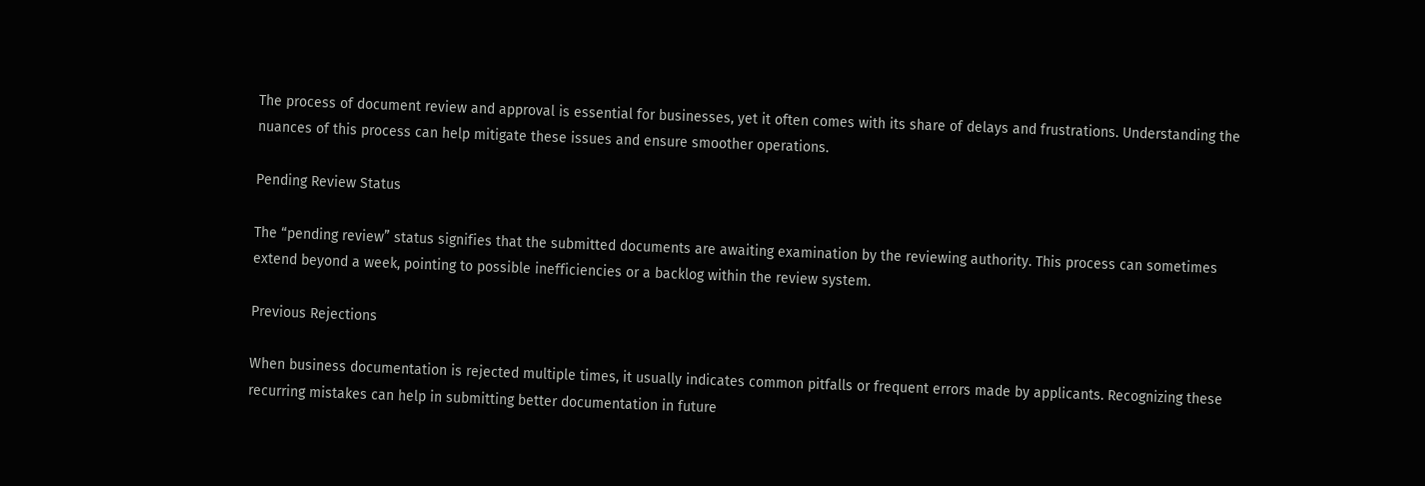The process of document review and approval is essential for businesses, yet it often comes with its share of delays and frustrations. Understanding the nuances of this process can help mitigate these issues and ensure smoother operations.

Pending Review Status

The “pending review” status signifies that the submitted documents are awaiting examination by the reviewing authority. This process can sometimes extend beyond a week, pointing to possible inefficiencies or a backlog within the review system.

Previous Rejections

When business documentation is rejected multiple times, it usually indicates common pitfalls or frequent errors made by applicants. Recognizing these recurring mistakes can help in submitting better documentation in future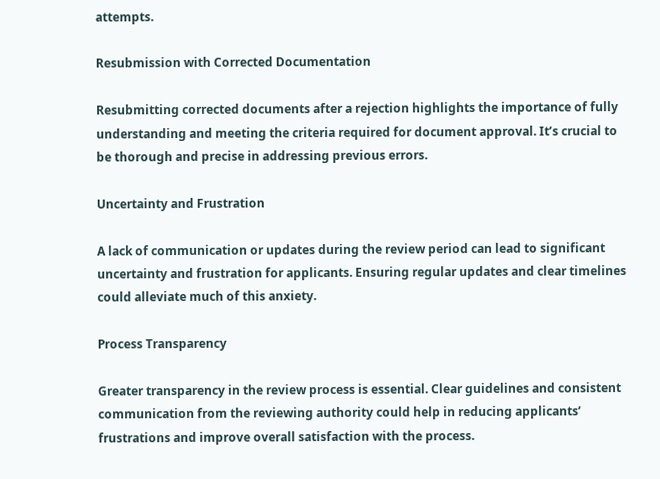attempts.

Resubmission with Corrected Documentation

Resubmitting corrected documents after a rejection highlights the importance of fully understanding and meeting the criteria required for document approval. It’s crucial to be thorough and precise in addressing previous errors.

Uncertainty and Frustration

A lack of communication or updates during the review period can lead to significant uncertainty and frustration for applicants. Ensuring regular updates and clear timelines could alleviate much of this anxiety.

Process Transparency

Greater transparency in the review process is essential. Clear guidelines and consistent communication from the reviewing authority could help in reducing applicants’ frustrations and improve overall satisfaction with the process.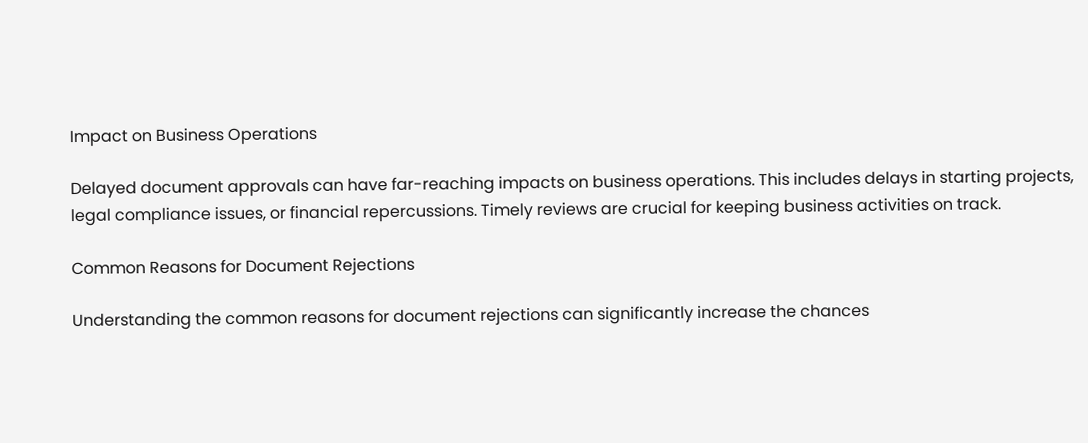Impact on Business Operations

Delayed document approvals can have far-reaching impacts on business operations. This includes delays in starting projects, legal compliance issues, or financial repercussions. Timely reviews are crucial for keeping business activities on track.

Common Reasons for Document Rejections

Understanding the common reasons for document rejections can significantly increase the chances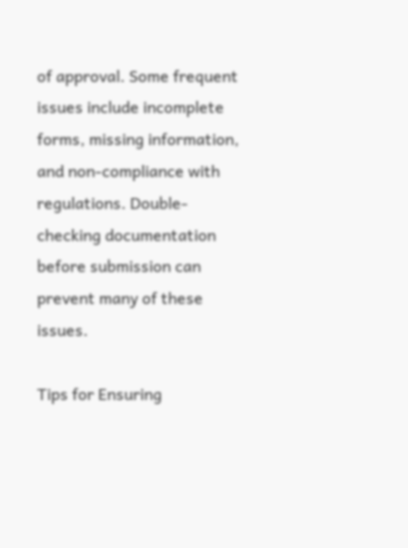of approval. Some frequent issues include incomplete forms, missing information, and non-compliance with regulations. Double-checking documentation before submission can prevent many of these issues.

Tips for Ensuring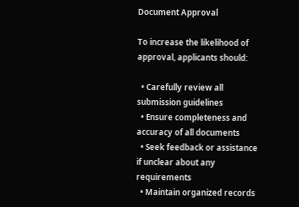Document Approval

To increase the likelihood of approval, applicants should:

  • Carefully review all submission guidelines
  • Ensure completeness and accuracy of all documents
  • Seek feedback or assistance if unclear about any requirements
  • Maintain organized records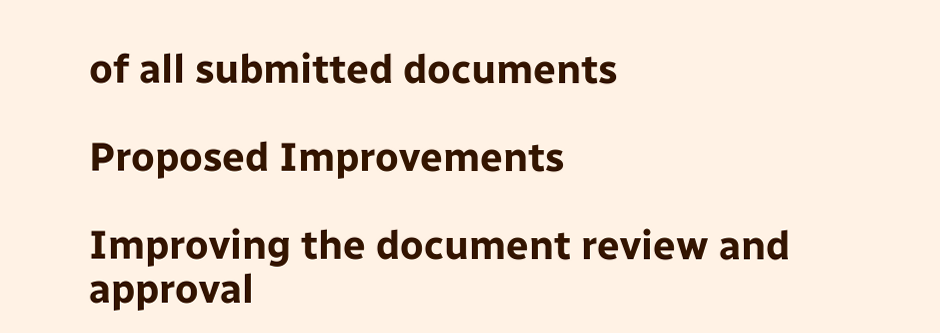of all submitted documents

Proposed Improvements

Improving the document review and approval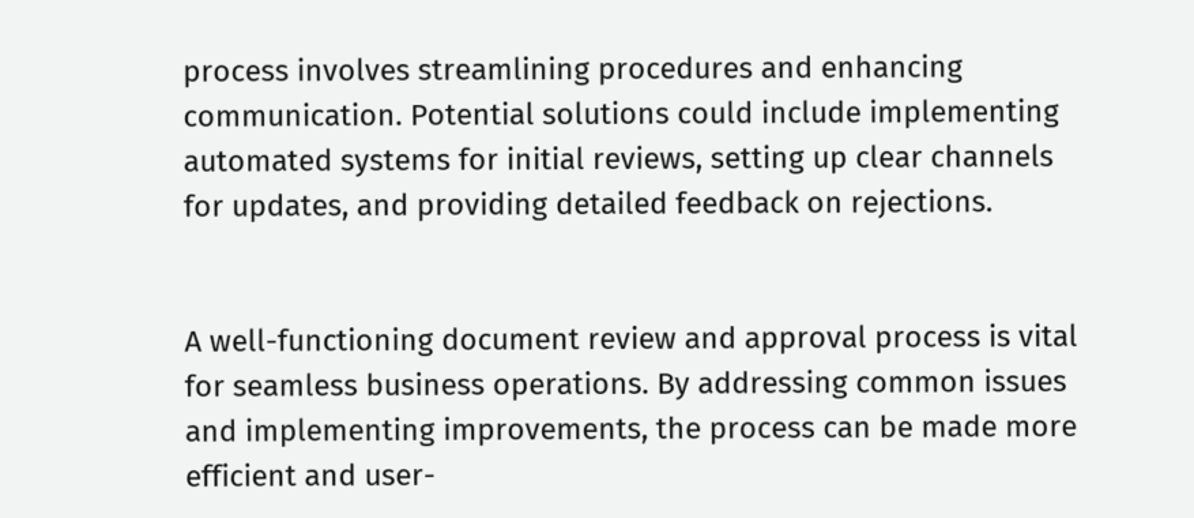process involves streamlining procedures and enhancing communication. Potential solutions could include implementing automated systems for initial reviews, setting up clear channels for updates, and providing detailed feedback on rejections.


A well-functioning document review and approval process is vital for seamless business operations. By addressing common issues and implementing improvements, the process can be made more efficient and user-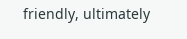friendly, ultimately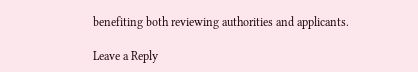benefiting both reviewing authorities and applicants.

Leave a Reply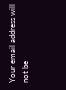Your email address will not be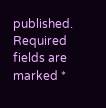published. Required fields are marked *